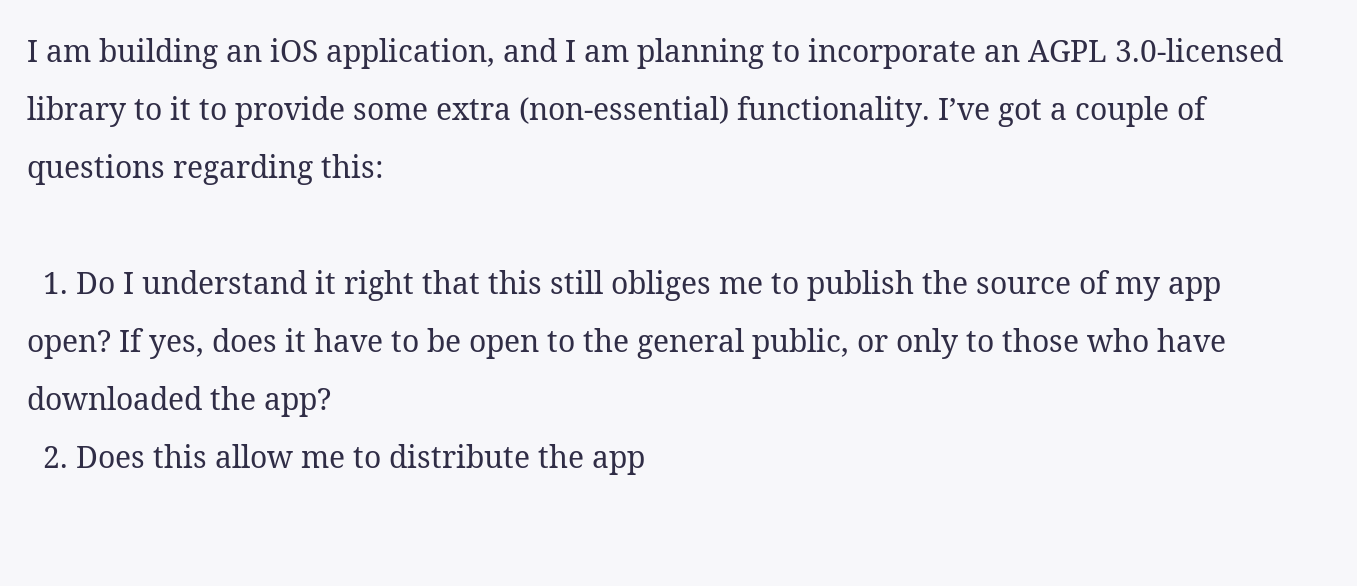I am building an iOS application, and I am planning to incorporate an AGPL 3.0-licensed library to it to provide some extra (non-essential) functionality. I’ve got a couple of questions regarding this:

  1. Do I understand it right that this still obliges me to publish the source of my app open? If yes, does it have to be open to the general public, or only to those who have downloaded the app?
  2. Does this allow me to distribute the app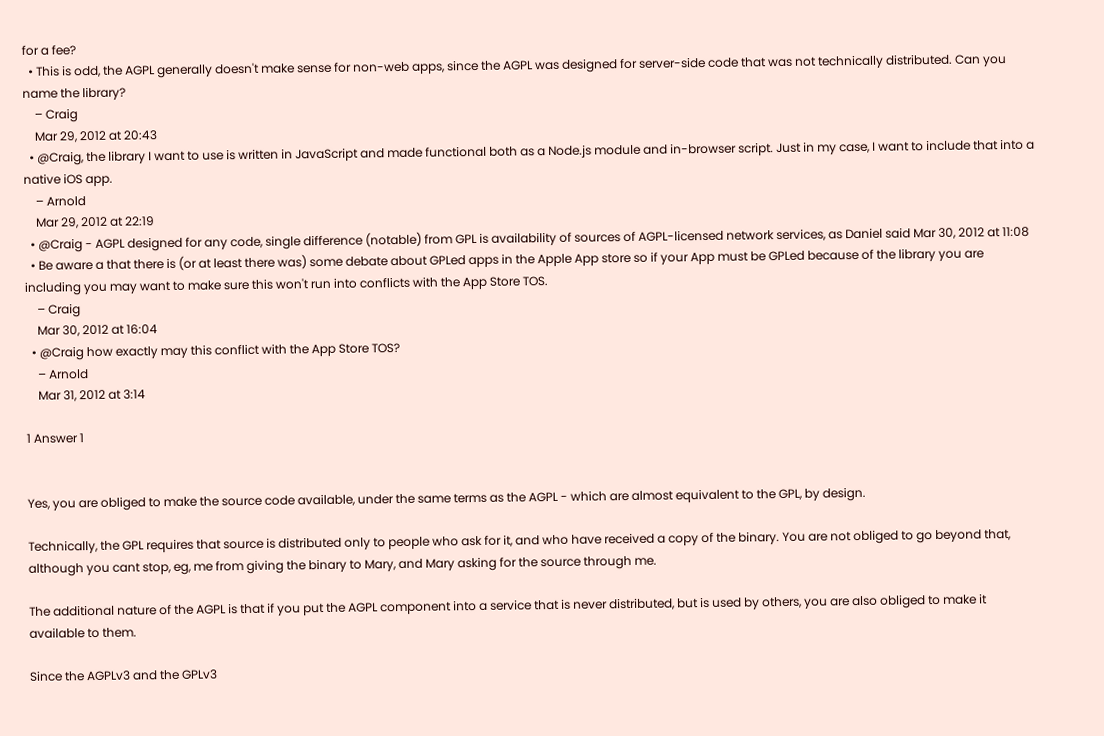for a fee?
  • This is odd, the AGPL generally doesn't make sense for non-web apps, since the AGPL was designed for server-side code that was not technically distributed. Can you name the library?
    – Craig
    Mar 29, 2012 at 20:43
  • @Craig, the library I want to use is written in JavaScript and made functional both as a Node.js module and in-browser script. Just in my case, I want to include that into a native iOS app.
    – Arnold
    Mar 29, 2012 at 22:19
  • @Craig - AGPL designed for any code, single difference (notable) from GPL is availability of sources of AGPL-licensed network services, as Daniel said Mar 30, 2012 at 11:08
  • Be aware a that there is (or at least there was) some debate about GPLed apps in the Apple App store so if your App must be GPLed because of the library you are including you may want to make sure this won't run into conflicts with the App Store TOS.
    – Craig
    Mar 30, 2012 at 16:04
  • @Craig how exactly may this conflict with the App Store TOS?
    – Arnold
    Mar 31, 2012 at 3:14

1 Answer 1


Yes, you are obliged to make the source code available, under the same terms as the AGPL - which are almost equivalent to the GPL, by design.

Technically, the GPL requires that source is distributed only to people who ask for it, and who have received a copy of the binary. You are not obliged to go beyond that, although you cant stop, eg, me from giving the binary to Mary, and Mary asking for the source through me.

The additional nature of the AGPL is that if you put the AGPL component into a service that is never distributed, but is used by others, you are also obliged to make it available to them.

Since the AGPLv3 and the GPLv3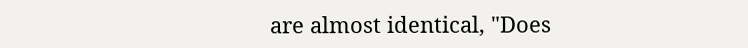are almost identical, "Does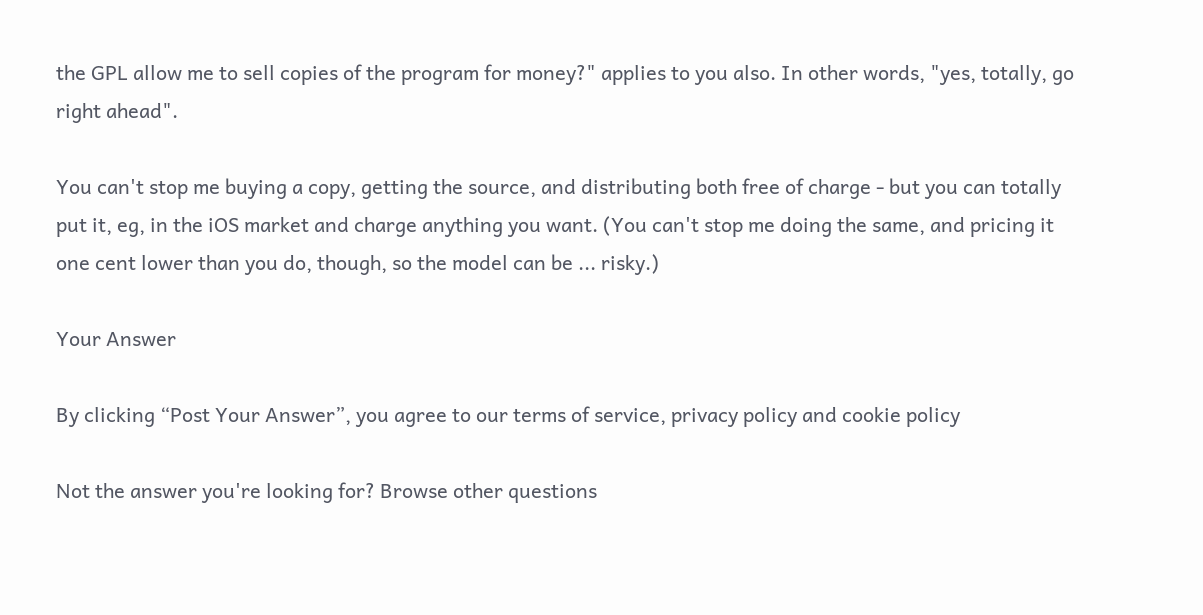the GPL allow me to sell copies of the program for money?" applies to you also. In other words, "yes, totally, go right ahead".

You can't stop me buying a copy, getting the source, and distributing both free of charge - but you can totally put it, eg, in the iOS market and charge anything you want. (You can't stop me doing the same, and pricing it one cent lower than you do, though, so the model can be ... risky.)

Your Answer

By clicking “Post Your Answer”, you agree to our terms of service, privacy policy and cookie policy

Not the answer you're looking for? Browse other questions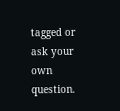tagged or ask your own question.